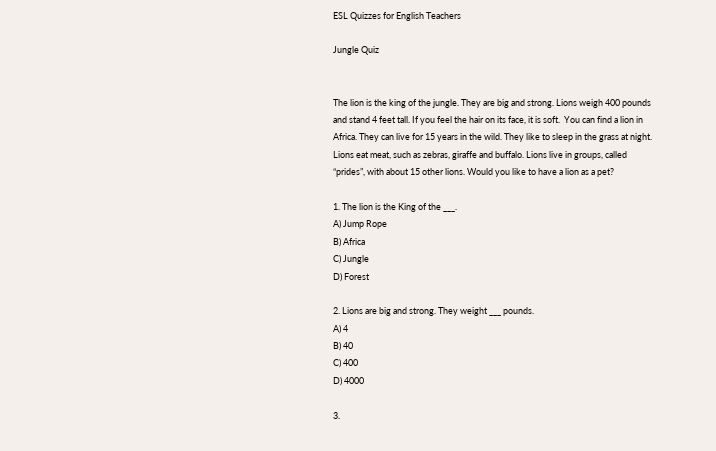ESL Quizzes for English Teachers

Jungle Quiz


The lion is the king of the jungle. They are big and strong. Lions weigh 400 pounds and stand 4 feet tall. If you feel the hair on its face, it is soft.  You can find a lion in Africa. They can live for 15 years in the wild. They like to sleep in the grass at night. Lions eat meat, such as zebras, giraffe and buffalo. Lions live in groups, called “prides”, with about 15 other lions. Would you like to have a lion as a pet?

1. The lion is the King of the ___.
A) Jump Rope
B) Africa
C) Jungle
D) Forest

2. Lions are big and strong. They weight ___ pounds.
A) 4
B) 40
C) 400
D) 4000

3.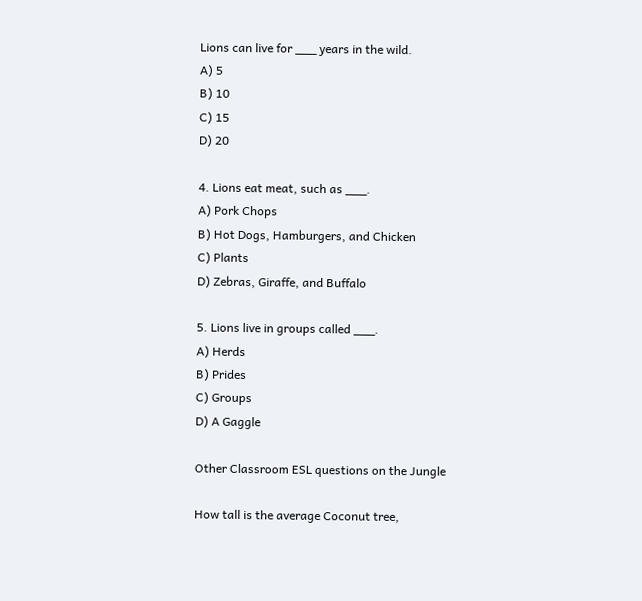Lions can live for ___ years in the wild.
A) 5
B) 10
C) 15
D) 20

4. Lions eat meat, such as ___.
A) Pork Chops
B) Hot Dogs, Hamburgers, and Chicken
C) Plants
D) Zebras, Giraffe, and Buffalo

5. Lions live in groups called ___.
A) Herds
B) Prides
C) Groups
D) A Gaggle

Other Classroom ESL questions on the Jungle

How tall is the average Coconut tree,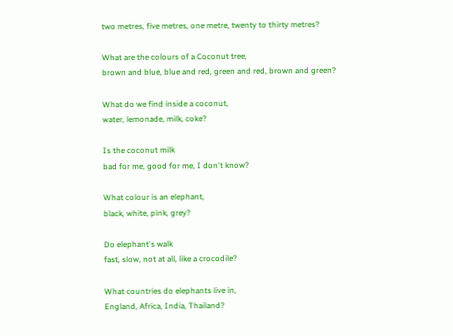two metres, five metres, one metre, twenty to thirty metres?

What are the colours of a Coconut tree,
brown and blue, blue and red, green and red, brown and green?

What do we find inside a coconut,
water, lemonade, milk, coke?

Is the coconut milk
bad for me, good for me, I don't know?

What colour is an elephant,
black, white, pink, grey?

Do elephant's walk
fast, slow, not at all, like a crocodile?

What countries do elephants live in,
England, Africa, India, Thailand?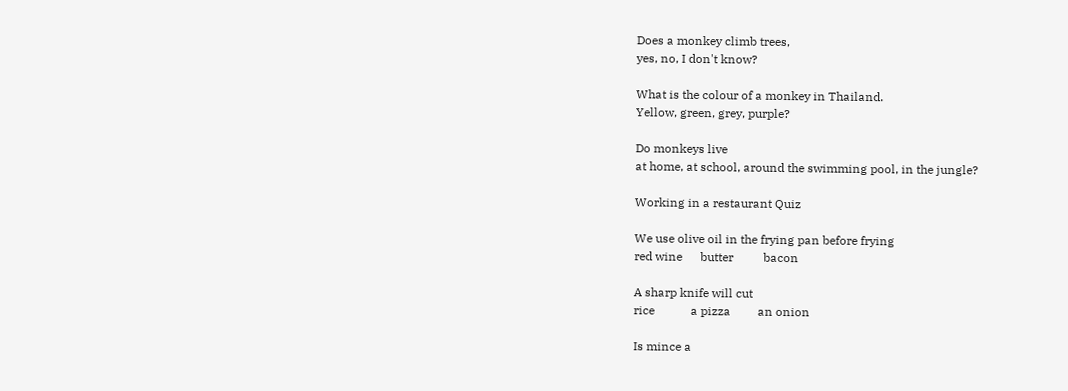Does a monkey climb trees,
yes, no, I don't know?

What is the colour of a monkey in Thailand.
Yellow, green, grey, purple?

Do monkeys live
at home, at school, around the swimming pool, in the jungle?

Working in a restaurant Quiz

We use olive oil in the frying pan before frying
red wine      butter          bacon

A sharp knife will cut
rice            a pizza         an onion

Is mince a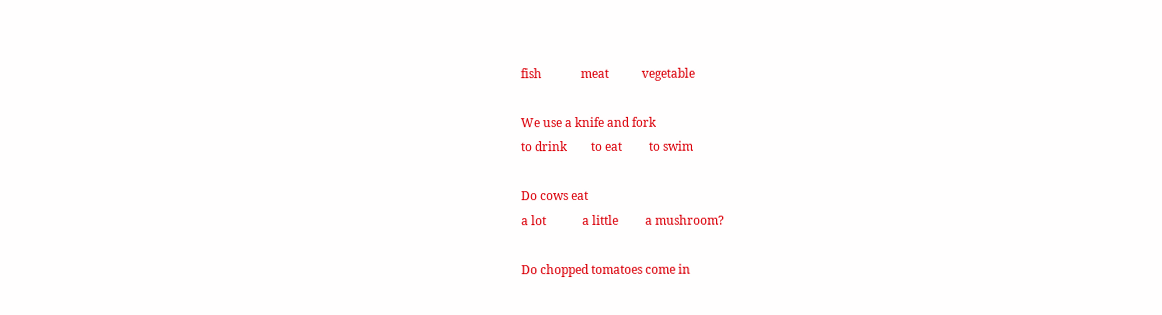fish             meat           vegetable

We use a knife and fork
to drink        to eat         to swim

Do cows eat
a lot            a little         a mushroom?

Do chopped tomatoes come in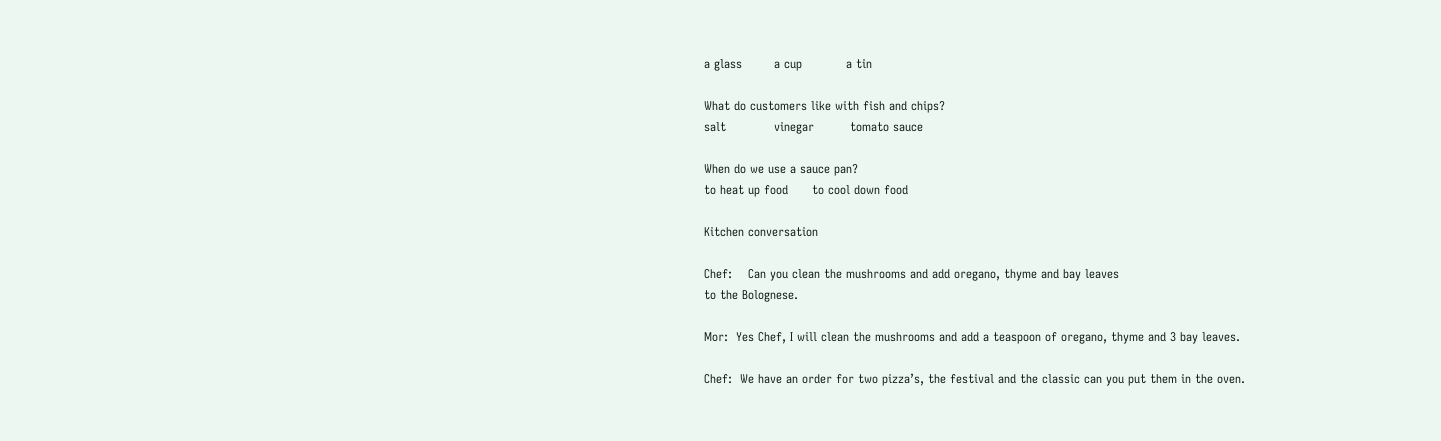a glass        a cup           a tin

What do customers like with fish and chips?
salt            vinegar         tomato sauce

When do we use a sauce pan?
to heat up food      to cool down food

Kitchen conversation

Chef:    Can you clean the mushrooms and add oregano, thyme and bay leaves
to the Bolognese.

Mor:  Yes Chef, I will clean the mushrooms and add a teaspoon of oregano, thyme and 3 bay leaves.

Chef:  We have an order for two pizza’s, the festival and the classic can you put them in the oven.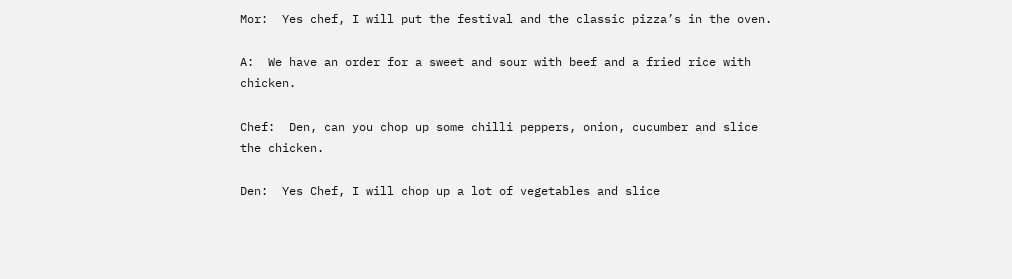Mor:  Yes chef, I will put the festival and the classic pizza’s in the oven.

A:  We have an order for a sweet and sour with beef and a fried rice with chicken.

Chef:  Den, can you chop up some chilli peppers, onion, cucumber and slice the chicken.

Den:  Yes Chef, I will chop up a lot of vegetables and slice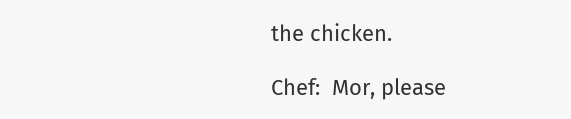the chicken.

Chef:  Mor, please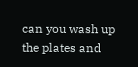can you wash up the plates and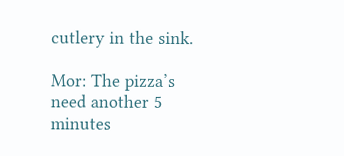cutlery in the sink.

Mor: The pizza’s need another 5 minutes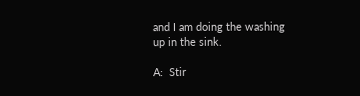and I am doing the washing up in the sink.

A:  Stir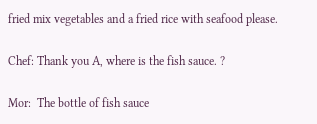fried mix vegetables and a fried rice with seafood please.

Chef: Thank you A, where is the fish sauce. ?

Mor:  The bottle of fish sauce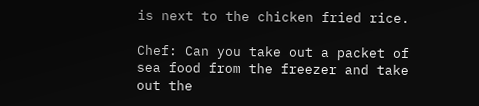is next to the chicken fried rice.

Chef: Can you take out a packet of sea food from the freezer and take out the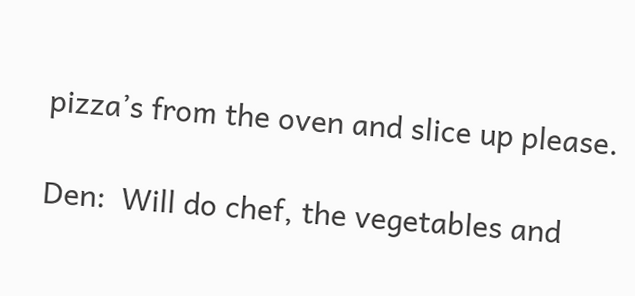pizza’s from the oven and slice up please.

Den:  Will do chef, the vegetables and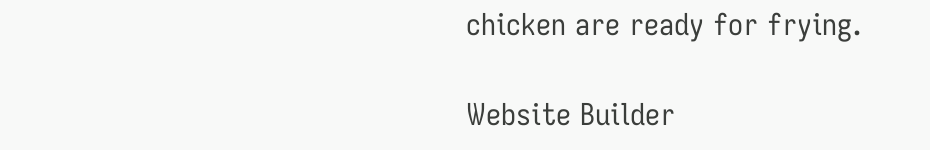chicken are ready for frying.

Website Builder